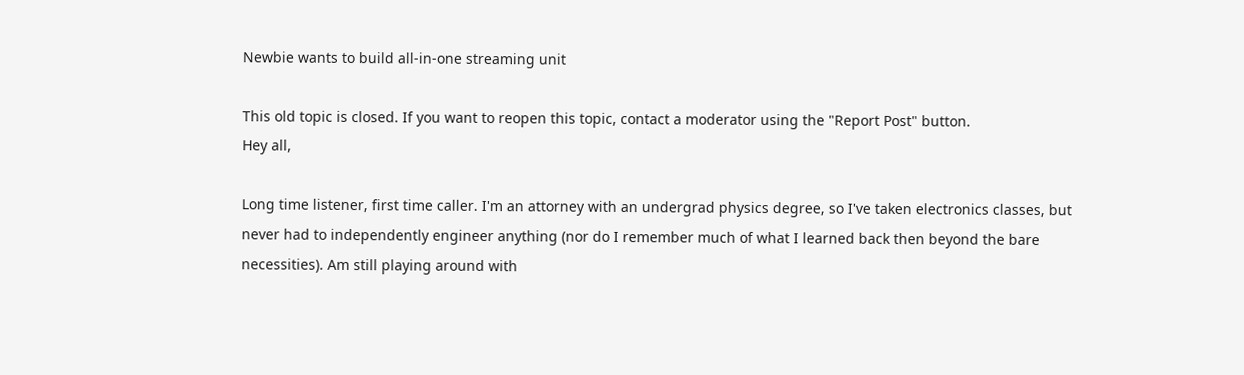Newbie wants to build all-in-one streaming unit

This old topic is closed. If you want to reopen this topic, contact a moderator using the "Report Post" button.
Hey all,

Long time listener, first time caller. I'm an attorney with an undergrad physics degree, so I've taken electronics classes, but never had to independently engineer anything (nor do I remember much of what I learned back then beyond the bare necessities). Am still playing around with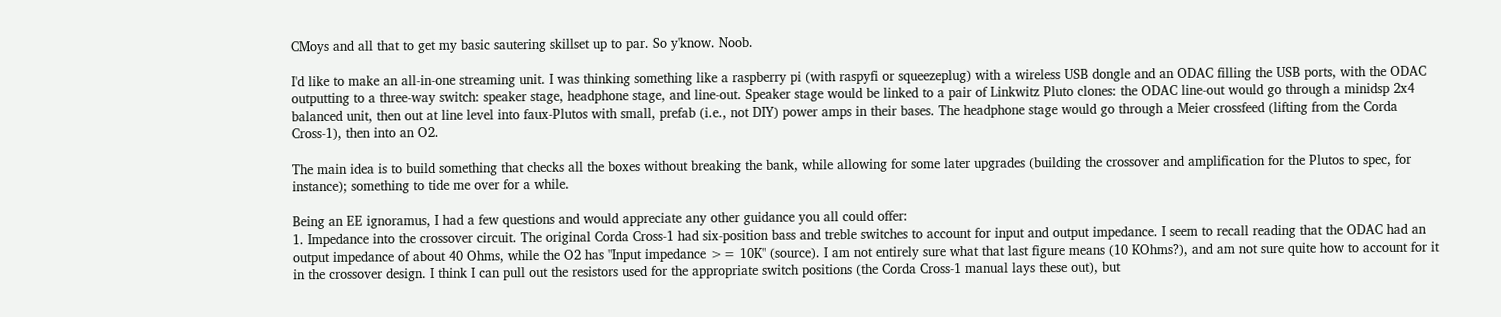CMoys and all that to get my basic sautering skillset up to par. So y'know. Noob.

I'd like to make an all-in-one streaming unit. I was thinking something like a raspberry pi (with raspyfi or squeezeplug) with a wireless USB dongle and an ODAC filling the USB ports, with the ODAC outputting to a three-way switch: speaker stage, headphone stage, and line-out. Speaker stage would be linked to a pair of Linkwitz Pluto clones: the ODAC line-out would go through a minidsp 2x4 balanced unit, then out at line level into faux-Plutos with small, prefab (i.e., not DIY) power amps in their bases. The headphone stage would go through a Meier crossfeed (lifting from the Corda Cross-1), then into an O2.

The main idea is to build something that checks all the boxes without breaking the bank, while allowing for some later upgrades (building the crossover and amplification for the Plutos to spec, for instance); something to tide me over for a while.

Being an EE ignoramus, I had a few questions and would appreciate any other guidance you all could offer:
1. Impedance into the crossover circuit. The original Corda Cross-1 had six-position bass and treble switches to account for input and output impedance. I seem to recall reading that the ODAC had an output impedance of about 40 Ohms, while the O2 has "Input impedance >= 10K" (source). I am not entirely sure what that last figure means (10 KOhms?), and am not sure quite how to account for it in the crossover design. I think I can pull out the resistors used for the appropriate switch positions (the Corda Cross-1 manual lays these out), but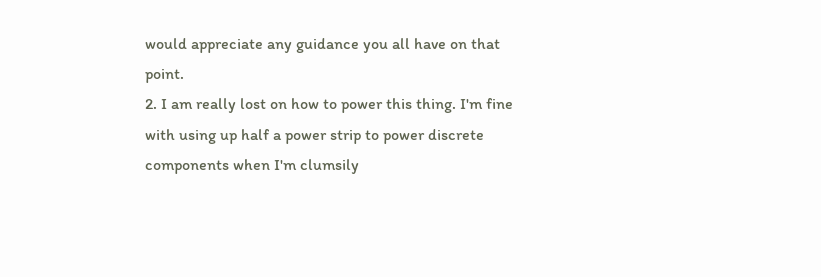would appreciate any guidance you all have on that point.
2. I am really lost on how to power this thing. I'm fine with using up half a power strip to power discrete components when I'm clumsily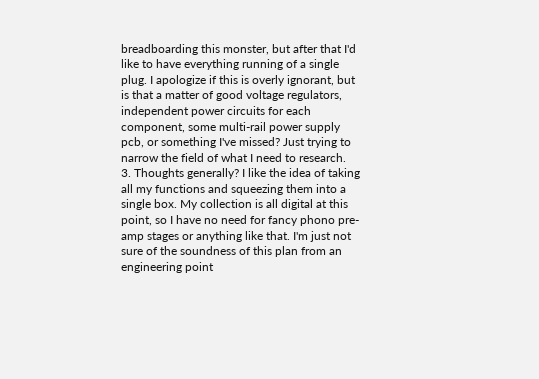breadboarding this monster, but after that I'd like to have everything running of a single plug. I apologize if this is overly ignorant, but is that a matter of good voltage regulators, independent power circuits for each component, some multi-rail power supply pcb, or something I've missed? Just trying to narrow the field of what I need to research.
3. Thoughts generally? I like the idea of taking all my functions and squeezing them into a single box. My collection is all digital at this point, so I have no need for fancy phono pre-amp stages or anything like that. I'm just not sure of the soundness of this plan from an engineering point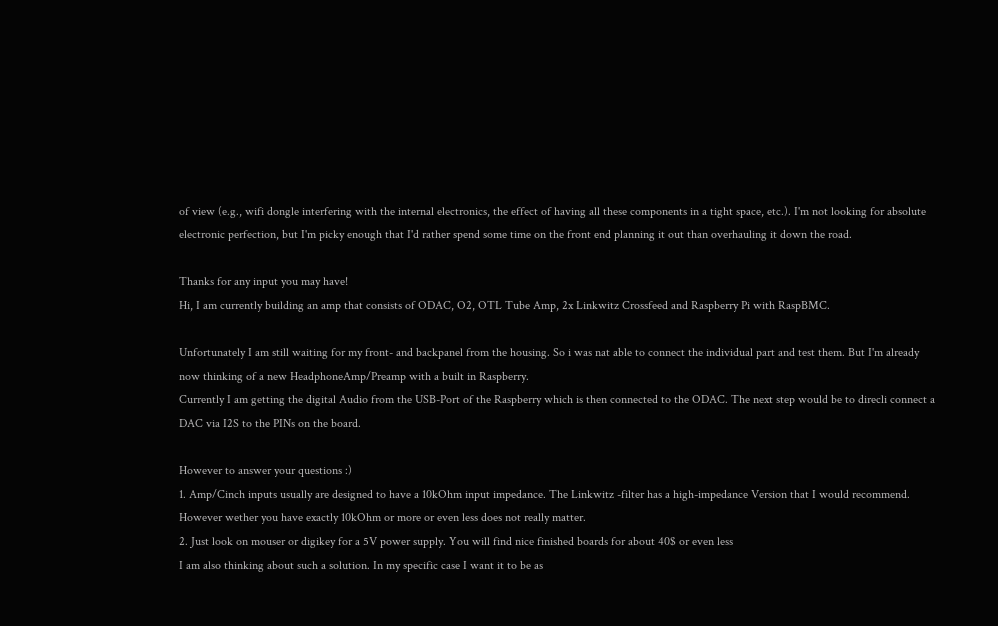of view (e.g., wifi dongle interfering with the internal electronics, the effect of having all these components in a tight space, etc.). I'm not looking for absolute electronic perfection, but I'm picky enough that I'd rather spend some time on the front end planning it out than overhauling it down the road.

Thanks for any input you may have!
Hi, I am currently building an amp that consists of ODAC, O2, OTL Tube Amp, 2x Linkwitz Crossfeed and Raspberry Pi with RaspBMC.

Unfortunately I am still waiting for my front- and backpanel from the housing. So i was nat able to connect the individual part and test them. But I'm already now thinking of a new HeadphoneAmp/Preamp with a built in Raspberry.
Currently I am getting the digital Audio from the USB-Port of the Raspberry which is then connected to the ODAC. The next step would be to direcli connect a DAC via I2S to the PINs on the board.

However to answer your questions :)
1. Amp/Cinch inputs usually are designed to have a 10kOhm input impedance. The Linkwitz -filter has a high-impedance Version that I would recommend. However wether you have exactly 10kOhm or more or even less does not really matter.
2. Just look on mouser or digikey for a 5V power supply. You will find nice finished boards for about 40$ or even less
I am also thinking about such a solution. In my specific case I want it to be as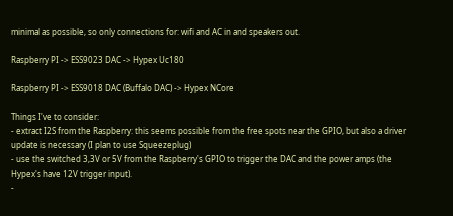minimal as possible, so only connections for: wifi and AC in and speakers out.

Raspberry PI -> ESS9023 DAC -> Hypex Uc180

Raspberry PI -> ESS9018 DAC (Buffalo DAC) -> Hypex NCore

Things I've to consider:
- extract I2S from the Raspberry: this seems possible from the free spots near the GPIO, but also a driver update is necessary (I plan to use Squeezeplug)
- use the switched 3,3V or 5V from the Raspberry's GPIO to trigger the DAC and the power amps (the Hypex's have 12V trigger input).
-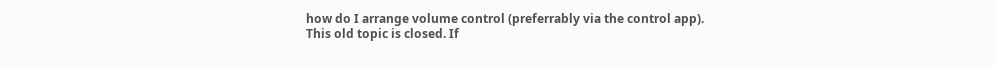how do I arrange volume control (preferrably via the control app).
This old topic is closed. If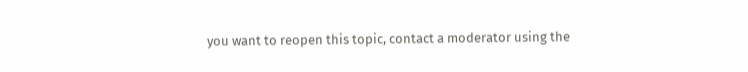you want to reopen this topic, contact a moderator using the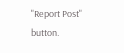"Report Post" button.